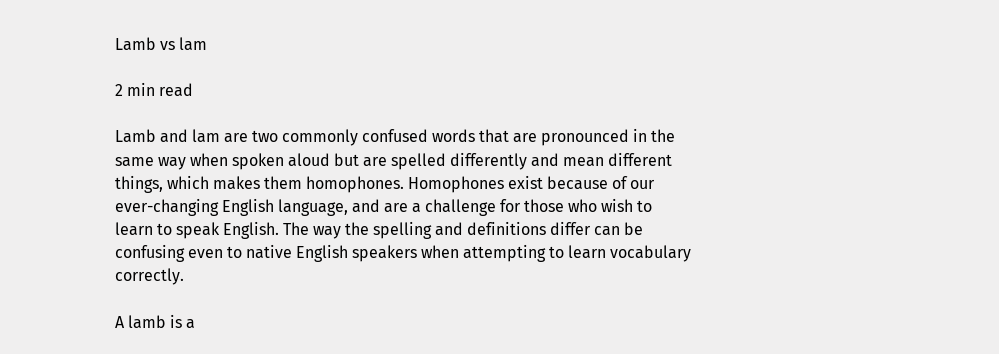Lamb vs lam

2 min read

Lamb and lam are two commonly confused words that are pronounced in the same way when spoken aloud but are spelled differently and mean different things, which makes them homophones. Homophones exist because of our ever-changing English language, and are a challenge for those who wish to learn to speak English. The way the spelling and definitions differ can be confusing even to native English speakers when attempting to learn vocabulary correctly.

A lamb is a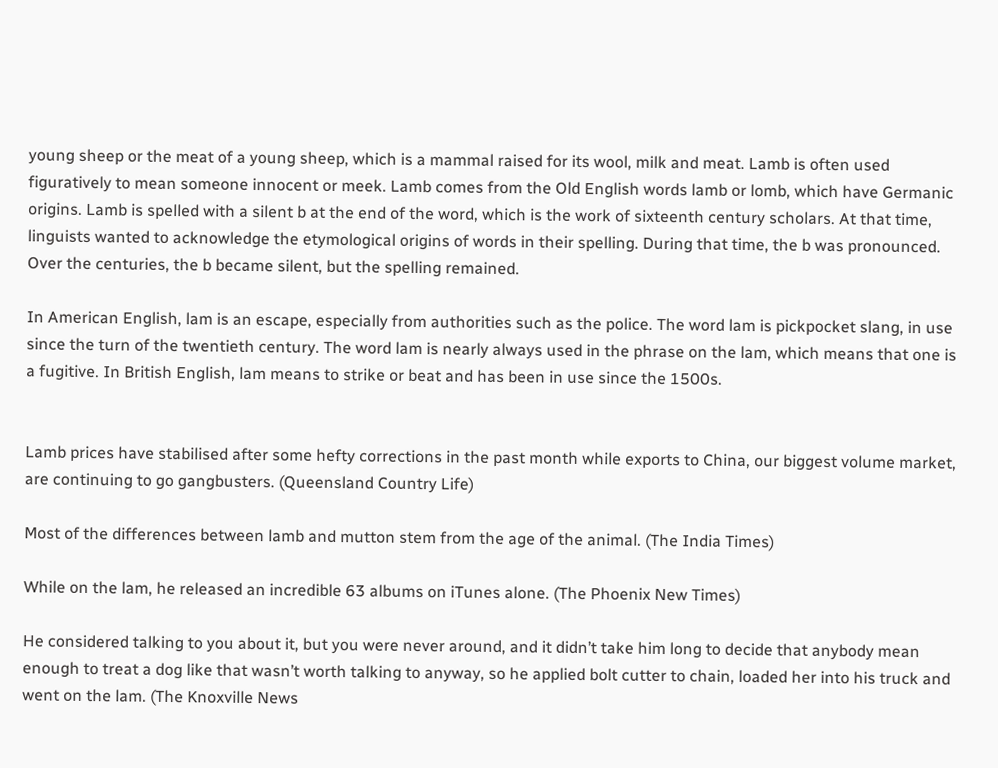young sheep or the meat of a young sheep, which is a mammal raised for its wool, milk and meat. Lamb is often used figuratively to mean someone innocent or meek. Lamb comes from the Old English words lamb or lomb, which have Germanic origins. Lamb is spelled with a silent b at the end of the word, which is the work of sixteenth century scholars. At that time, linguists wanted to acknowledge the etymological origins of words in their spelling. During that time, the b was pronounced. Over the centuries, the b became silent, but the spelling remained.

In American English, lam is an escape, especially from authorities such as the police. The word lam is pickpocket slang, in use since the turn of the twentieth century. The word lam is nearly always used in the phrase on the lam, which means that one is a fugitive. In British English, lam means to strike or beat and has been in use since the 1500s.


Lamb prices have stabilised after some hefty corrections in the past month while exports to China, our biggest volume market, are continuing to go gangbusters. (Queensland Country Life)

Most of the differences between lamb and mutton stem from the age of the animal. (The India Times)

While on the lam, he released an incredible 63 albums on iTunes alone. (The Phoenix New Times)

He considered talking to you about it, but you were never around, and it didn’t take him long to decide that anybody mean enough to treat a dog like that wasn’t worth talking to anyway, so he applied bolt cutter to chain, loaded her into his truck and went on the lam. (The Knoxville News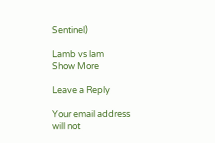Sentinel)

Lamb vs lam
Show More

Leave a Reply

Your email address will not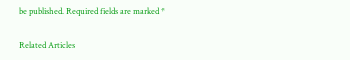be published. Required fields are marked *

Related Articles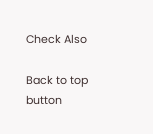Check Also

Back to top button